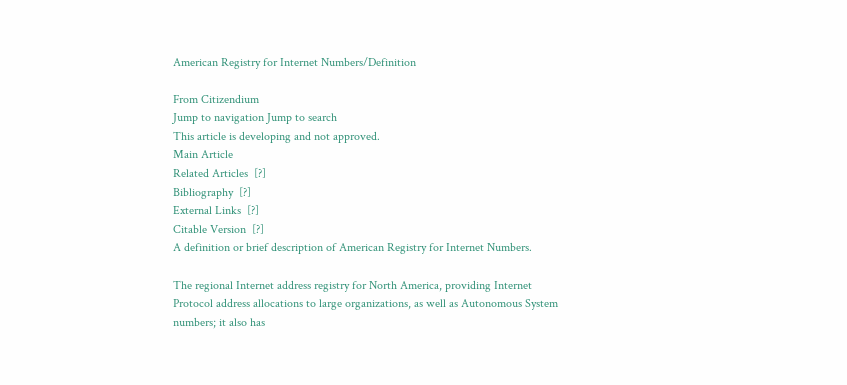American Registry for Internet Numbers/Definition

From Citizendium
Jump to navigation Jump to search
This article is developing and not approved.
Main Article
Related Articles  [?]
Bibliography  [?]
External Links  [?]
Citable Version  [?]
A definition or brief description of American Registry for Internet Numbers.

The regional Internet address registry for North America, providing Internet Protocol address allocations to large organizations, as well as Autonomous System numbers; it also has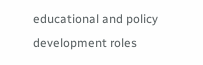educational and policy development roles